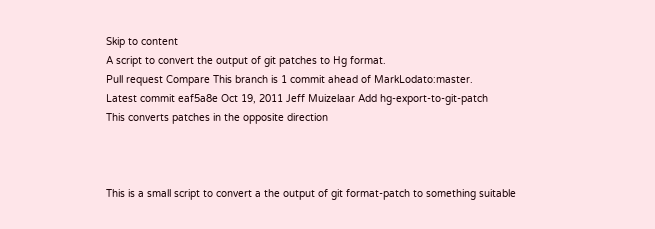Skip to content
A script to convert the output of git patches to Hg format.
Pull request Compare This branch is 1 commit ahead of MarkLodato:master.
Latest commit eaf5a8e Oct 19, 2011 Jeff Muizelaar Add hg-export-to-git-patch
This converts patches in the opposite direction



This is a small script to convert a the output of git format-patch to something suitable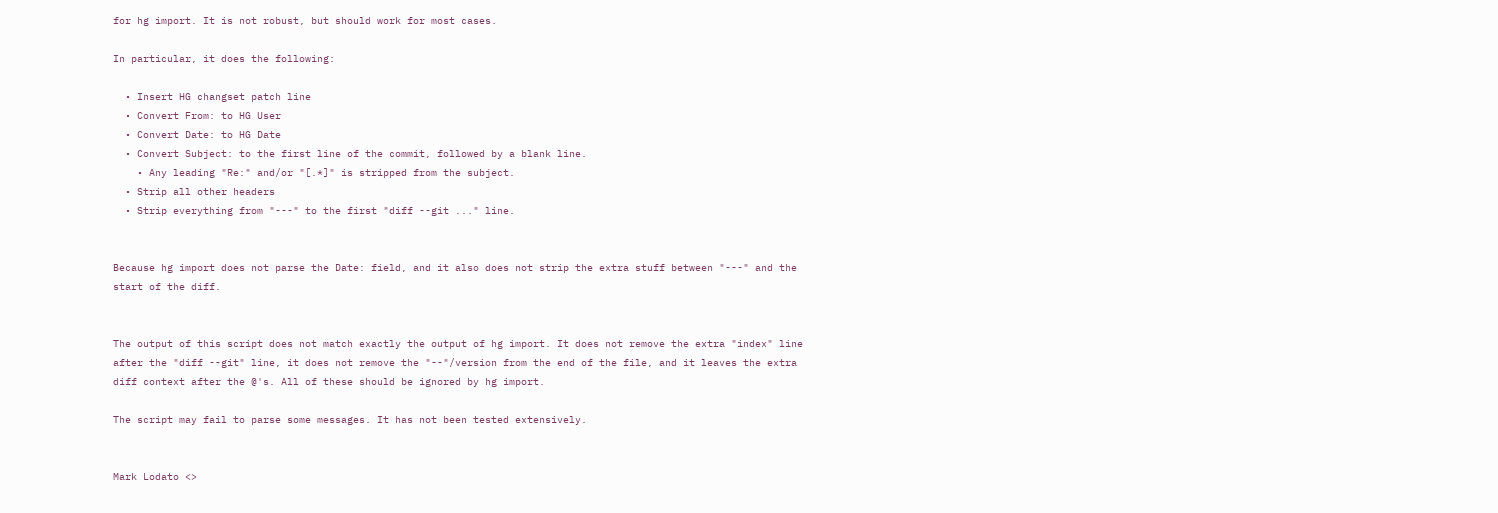for hg import. It is not robust, but should work for most cases.

In particular, it does the following:

  • Insert HG changset patch line
  • Convert From: to HG User
  • Convert Date: to HG Date
  • Convert Subject: to the first line of the commit, followed by a blank line.
    • Any leading "Re:" and/or "[.*]" is stripped from the subject.
  • Strip all other headers
  • Strip everything from "---" to the first "diff --git ..." line.


Because hg import does not parse the Date: field, and it also does not strip the extra stuff between "---" and the start of the diff.


The output of this script does not match exactly the output of hg import. It does not remove the extra "index" line after the "diff --git" line, it does not remove the "--"/version from the end of the file, and it leaves the extra diff context after the @'s. All of these should be ignored by hg import.

The script may fail to parse some messages. It has not been tested extensively.


Mark Lodato <>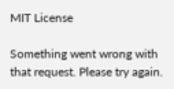MIT License

Something went wrong with that request. Please try again.